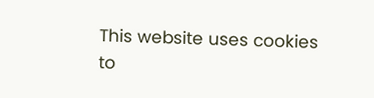This website uses cookies to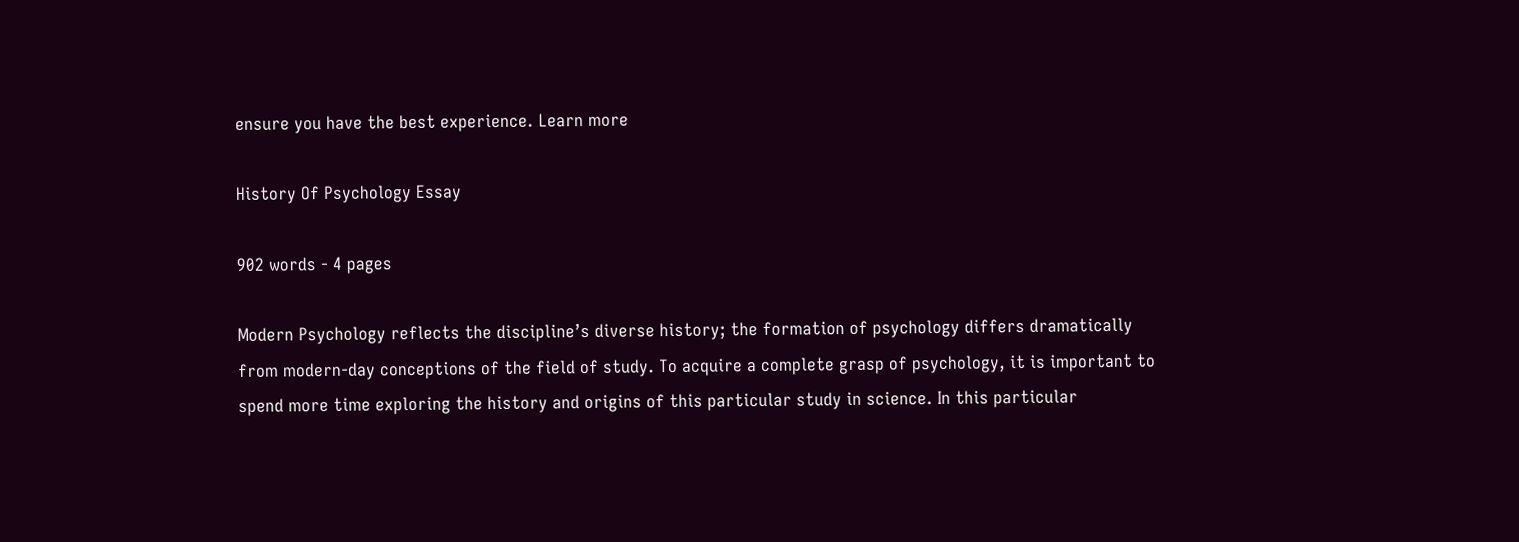ensure you have the best experience. Learn more

History Of Psychology Essay

902 words - 4 pages

Modern Psychology reflects the discipline’s diverse history; the formation of psychology differs dramatically from modern-day conceptions of the field of study. To acquire a complete grasp of psychology, it is important to spend more time exploring the history and origins of this particular study in science. In this particular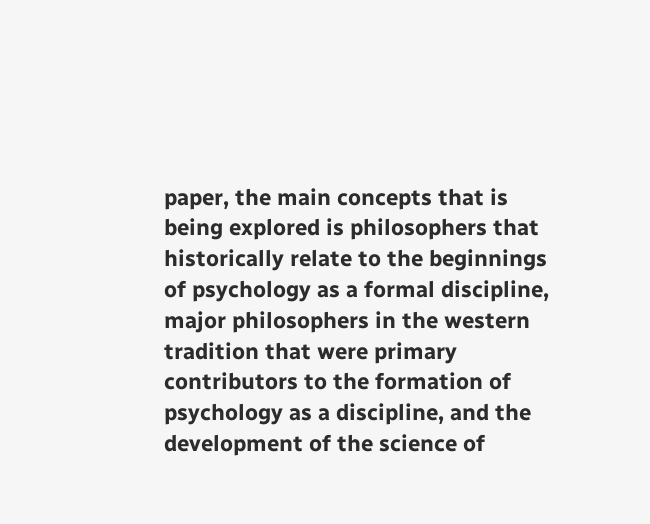paper, the main concepts that is being explored is philosophers that historically relate to the beginnings of psychology as a formal discipline, major philosophers in the western tradition that were primary contributors to the formation of psychology as a discipline, and the development of the science of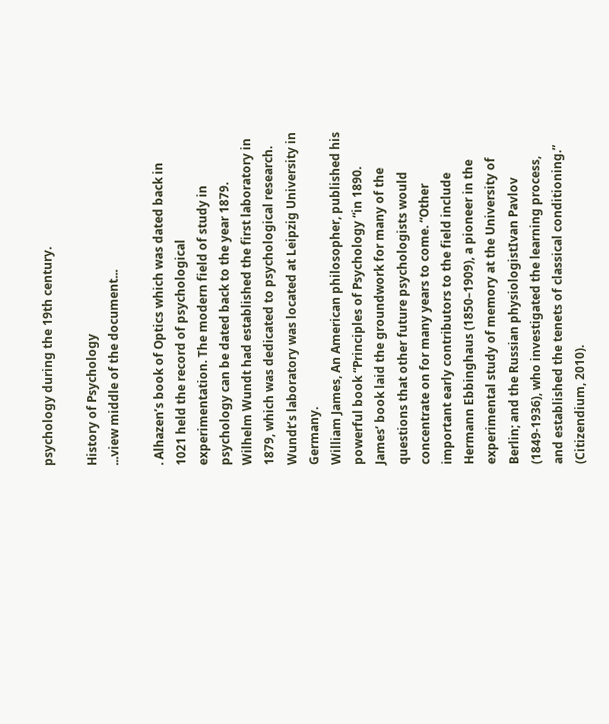psychology during the 19th century.

History of Psychology
...view middle of the document...

. Alhazen’s book of Optics which was dated back in 1021 held the record of psychological experimentation. The modern field of study in psychology can be dated back to the year 1879. Wilhelm Wundt had established the first laboratory in 1879, which was dedicated to psychological research. Wundt’s laboratory was located at Leipzig University in Germany.
William James, An American philosopher, published his powerful book “Principles of Psychology “in 1890. James’ book laid the groundwork for many of the questions that other future psychologists would concentrate on for many years to come. “Other important early contributors to the field include Hermann Ebbinghaus (1850–1909), a pioneer in the experimental study of memory at the University of Berlin; and the Russian physiologistIvan Pavlov (1849-1936), who investigated the learning process, and established the tenets of classical conditioning.” (Citizendium, 2010).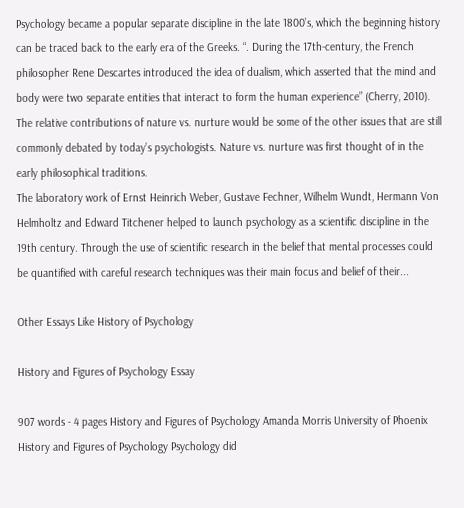Psychology became a popular separate discipline in the late 1800’s, which the beginning history can be traced back to the early era of the Greeks. “. During the 17th-century, the French philosopher Rene Descartes introduced the idea of dualism, which asserted that the mind and body were two separate entities that interact to form the human experience” (Cherry, 2010).
The relative contributions of nature vs. nurture would be some of the other issues that are still commonly debated by today’s psychologists. Nature vs. nurture was first thought of in the early philosophical traditions.
The laboratory work of Ernst Heinrich Weber, Gustave Fechner, Wilhelm Wundt, Hermann Von Helmholtz and Edward Titchener helped to launch psychology as a scientific discipline in the 19th century. Through the use of scientific research in the belief that mental processes could be quantified with careful research techniques was their main focus and belief of their...

Other Essays Like History of Psychology

History and Figures of Psychology Essay

907 words - 4 pages History and Figures of Psychology Amanda Morris University of Phoenix History and Figures of Psychology Psychology did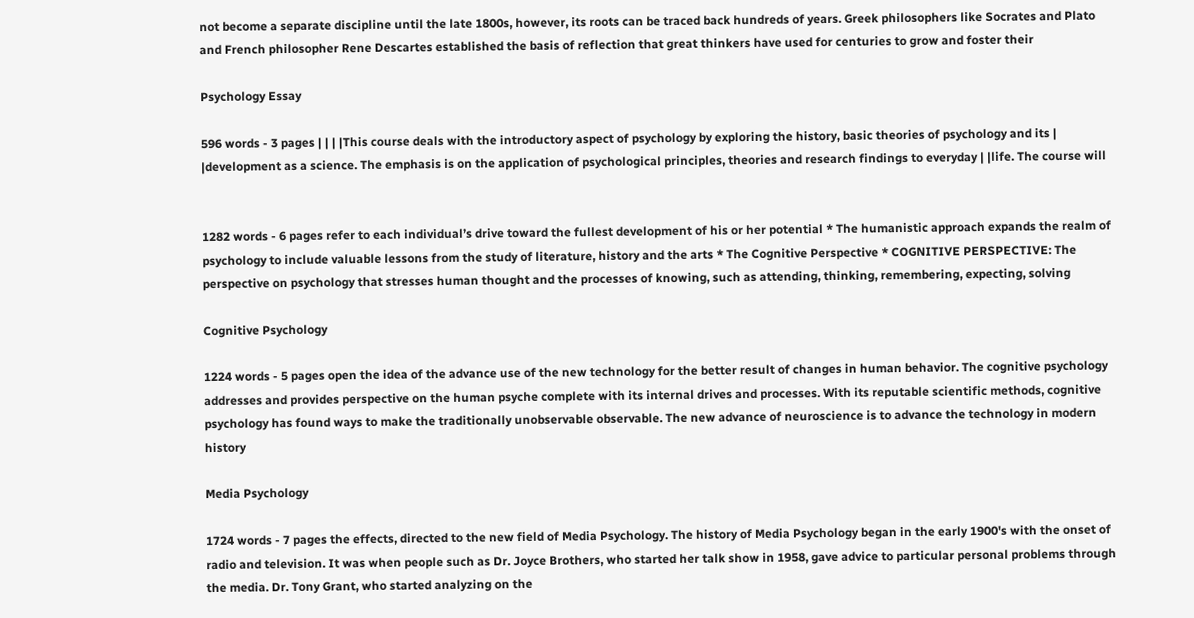not become a separate discipline until the late 1800s, however, its roots can be traced back hundreds of years. Greek philosophers like Socrates and Plato and French philosopher Rene Descartes established the basis of reflection that great thinkers have used for centuries to grow and foster their

Psychology Essay

596 words - 3 pages | | | |This course deals with the introductory aspect of psychology by exploring the history, basic theories of psychology and its | |development as a science. The emphasis is on the application of psychological principles, theories and research findings to everyday | |life. The course will


1282 words - 6 pages refer to each individual’s drive toward the fullest development of his or her potential * The humanistic approach expands the realm of psychology to include valuable lessons from the study of literature, history and the arts * The Cognitive Perspective * COGNITIVE PERSPECTIVE: The perspective on psychology that stresses human thought and the processes of knowing, such as attending, thinking, remembering, expecting, solving

Cognitive Psychology

1224 words - 5 pages open the idea of the advance use of the new technology for the better result of changes in human behavior. The cognitive psychology addresses and provides perspective on the human psyche complete with its internal drives and processes. With its reputable scientific methods, cognitive psychology has found ways to make the traditionally unobservable observable. The new advance of neuroscience is to advance the technology in modern history

Media Psychology

1724 words - 7 pages the effects, directed to the new field of Media Psychology. The history of Media Psychology began in the early 1900's with the onset of radio and television. It was when people such as Dr. Joyce Brothers, who started her talk show in 1958, gave advice to particular personal problems through the media. Dr. Tony Grant, who started analyzing on the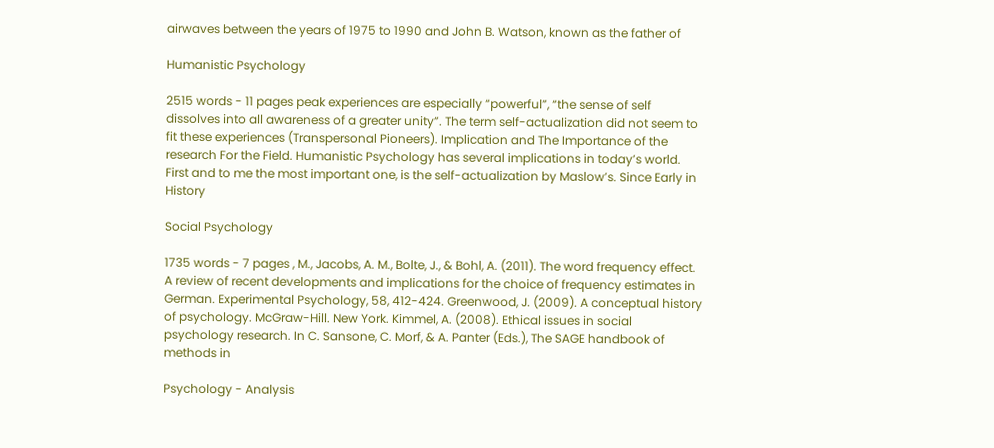airwaves between the years of 1975 to 1990 and John B. Watson, known as the father of

Humanistic Psychology

2515 words - 11 pages peak experiences are especially “powerful”, “the sense of self dissolves into all awareness of a greater unity”. The term self-actualization did not seem to fit these experiences (Transpersonal Pioneers). Implication and The Importance of the research For the Field. Humanistic Psychology has several implications in today’s world. First and to me the most important one, is the self-actualization by Maslow’s. Since Early in History

Social Psychology

1735 words - 7 pages , M., Jacobs, A. M., Bolte, J., & Bohl, A. (2011). The word frequency effect. A review of recent developments and implications for the choice of frequency estimates in German. Experimental Psychology, 58, 412-424. Greenwood, J. (2009). A conceptual history of psychology. McGraw-Hill. New York. Kimmel, A. (2008). Ethical issues in social psychology research. In C. Sansone, C. Morf, & A. Panter (Eds.), The SAGE handbook of methods in

Psychology - Analysis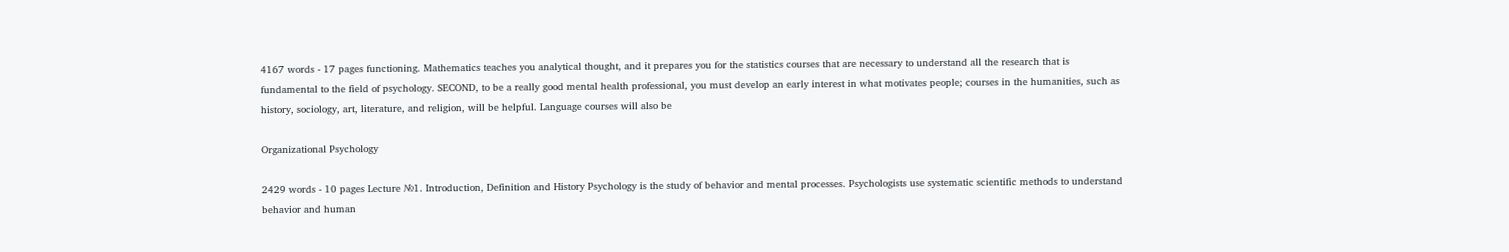4167 words - 17 pages functioning. Mathematics teaches you analytical thought, and it prepares you for the statistics courses that are necessary to understand all the research that is fundamental to the field of psychology. SECOND, to be a really good mental health professional, you must develop an early interest in what motivates people; courses in the humanities, such as history, sociology, art, literature, and religion, will be helpful. Language courses will also be

Organizational Psychology

2429 words - 10 pages Lecture №1. Introduction, Definition and History Psychology is the study of behavior and mental processes. Psychologists use systematic scientific methods to understand behavior and human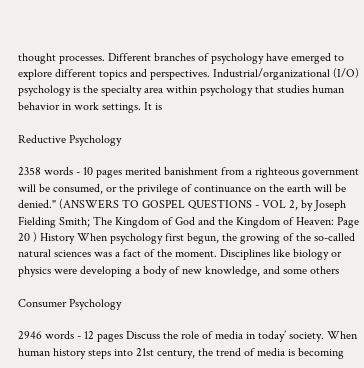thought processes. Different branches of psychology have emerged to explore different topics and perspectives. Industrial/organizational (I/O) psychology is the specialty area within psychology that studies human behavior in work settings. It is

Reductive Psychology

2358 words - 10 pages merited banishment from a righteous government will be consumed, or the privilege of continuance on the earth will be denied." (ANSWERS TO GOSPEL QUESTIONS - VOL 2, by Joseph Fielding Smith; The Kingdom of God and the Kingdom of Heaven: Page 20 ) History When psychology first begun, the growing of the so-called natural sciences was a fact of the moment. Disciplines like biology or physics were developing a body of new knowledge, and some others

Consumer Psychology

2946 words - 12 pages Discuss the role of media in today’ society. When human history steps into 21st century, the trend of media is becoming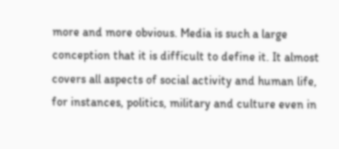more and more obvious. Media is such a large conception that it is difficult to define it. It almost covers all aspects of social activity and human life, for instances, politics, military and culture even in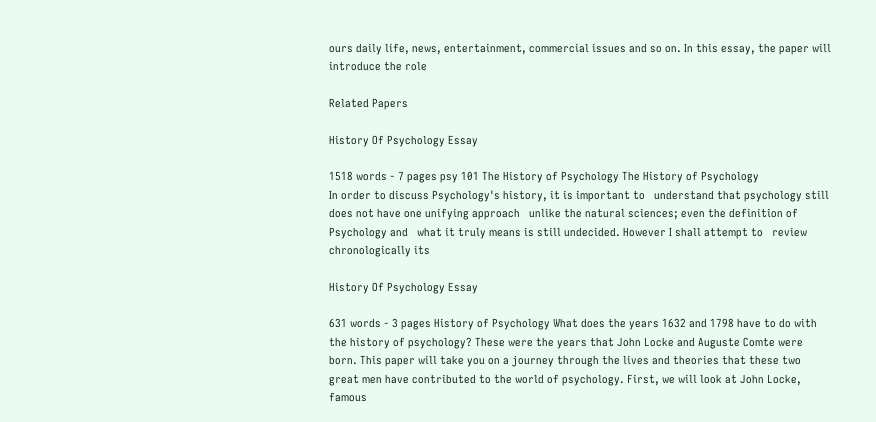ours daily life, news, entertainment, commercial issues and so on. In this essay, the paper will introduce the role

Related Papers

History Of Psychology Essay

1518 words - 7 pages psy 101 The History of Psychology The History of Psychology                                                                                    In order to discuss Psychology's history, it is important to   understand that psychology still does not have one unifying approach   unlike the natural sciences; even the definition of Psychology and   what it truly means is still undecided. However I shall attempt to   review chronologically its

History Of Psychology Essay

631 words - 3 pages History of Psychology What does the years 1632 and 1798 have to do with the history of psychology? These were the years that John Locke and Auguste Comte were born. This paper will take you on a journey through the lives and theories that these two great men have contributed to the world of psychology. First, we will look at John Locke, famous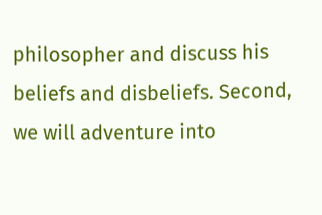philosopher and discuss his beliefs and disbeliefs. Second, we will adventure into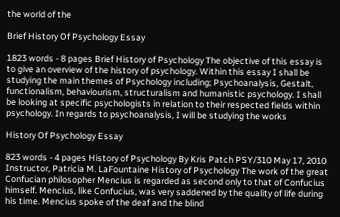the world of the

Brief History Of Psychology Essay

1823 words - 8 pages Brief History of Psychology The objective of this essay is to give an overview of the history of psychology. Within this essay I shall be studying the main themes of Psychology including; Psychoanalysis, Gestalt, functionalism, behaviourism, structuralism and humanistic psychology. I shall be looking at specific psychologists in relation to their respected fields within psychology. In regards to psychoanalysis, I will be studying the works

History Of Psychology Essay

823 words - 4 pages History of Psychology By Kris Patch PSY/310 May 17, 2010 Instructor, Patricia M. LaFountaine History of Psychology The work of the great Confucian philosopher Mencius is regarded as second only to that of Confucius himself. Mencius, like Confucius, was very saddened by the quality of life during his time. Mencius spoke of the deaf and the blind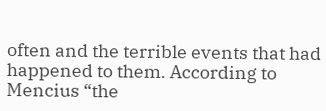often and the terrible events that had happened to them. According to Mencius “the